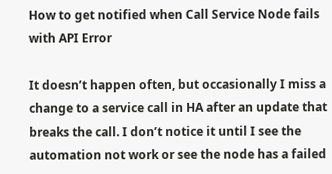How to get notified when Call Service Node fails with API Error

It doesn’t happen often, but occasionally I miss a change to a service call in HA after an update that breaks the call. I don’t notice it until I see the automation not work or see the node has a failed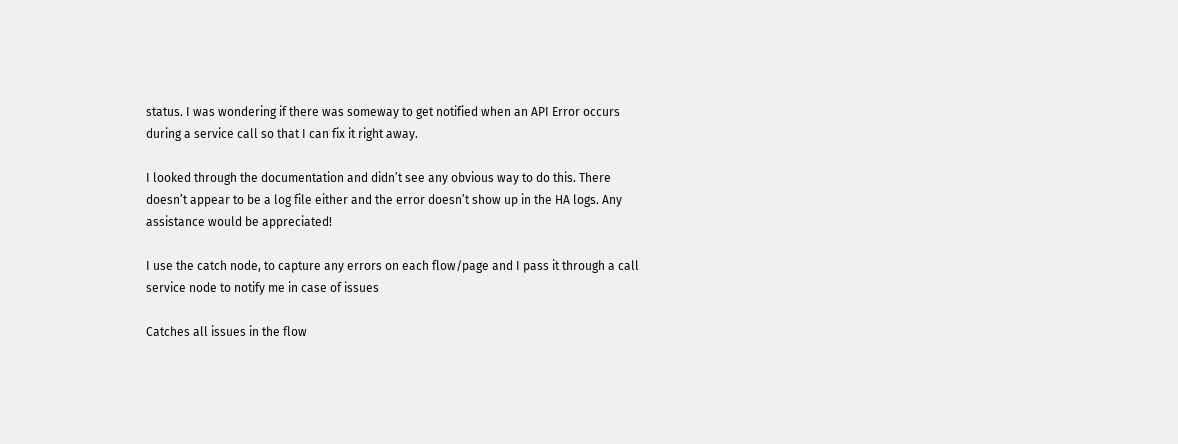status. I was wondering if there was someway to get notified when an API Error occurs during a service call so that I can fix it right away.

I looked through the documentation and didn’t see any obvious way to do this. There doesn’t appear to be a log file either and the error doesn’t show up in the HA logs. Any assistance would be appreciated!

I use the catch node, to capture any errors on each flow/page and I pass it through a call service node to notify me in case of issues

Catches all issues in the flow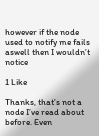however if the node used to notify me fails aswell then I wouldn’t notice

1 Like

Thanks, that’s not a node I’ve read about before. Even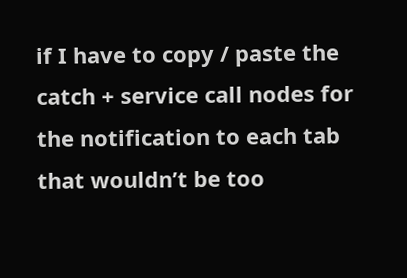if I have to copy / paste the catch + service call nodes for the notification to each tab that wouldn’t be too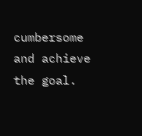cumbersome and achieve the goal.